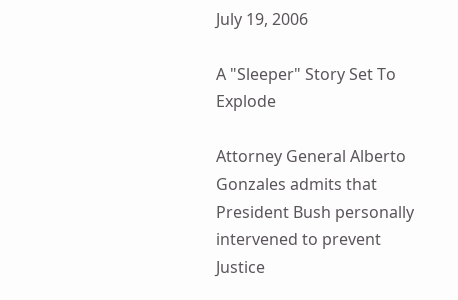July 19, 2006

A "Sleeper" Story Set To Explode

Attorney General Alberto Gonzales admits that President Bush personally intervened to prevent Justice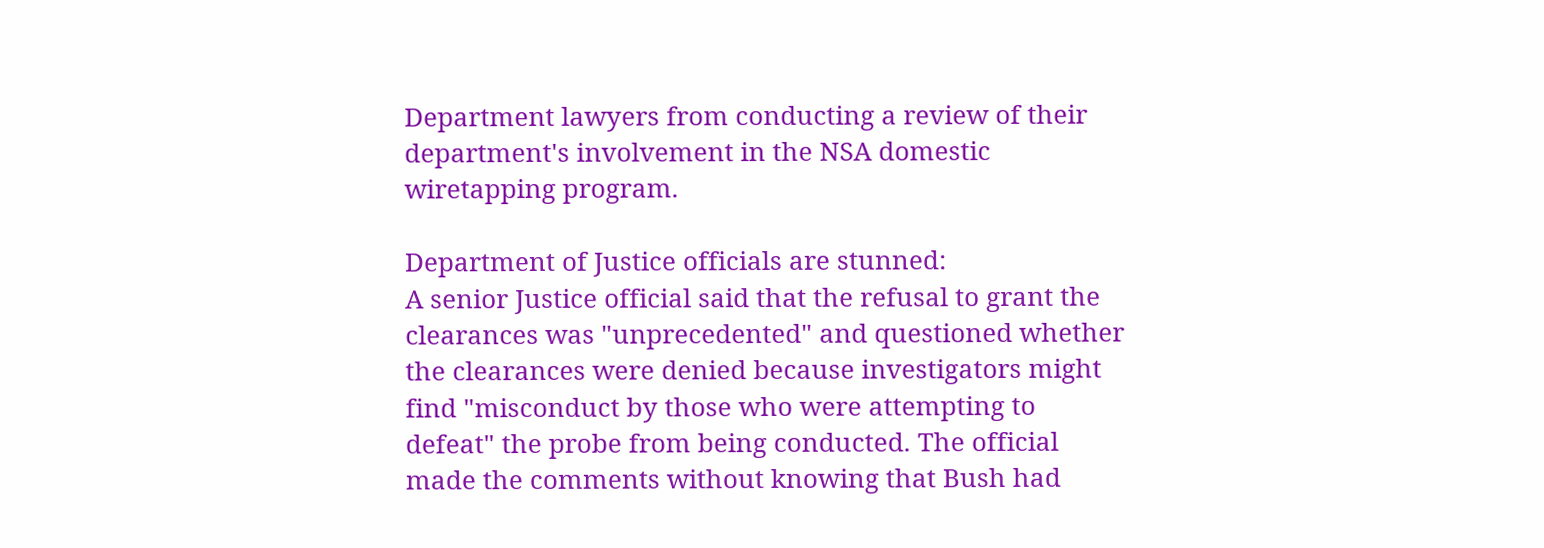Department lawyers from conducting a review of their department's involvement in the NSA domestic wiretapping program.

Department of Justice officials are stunned:
A senior Justice official said that the refusal to grant the clearances was "unprecedented" and questioned whether the clearances were denied because investigators might find "misconduct by those who were attempting to defeat" the probe from being conducted. The official made the comments without knowing that Bush had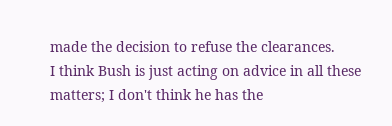made the decision to refuse the clearances.
I think Bush is just acting on advice in all these matters; I don't think he has the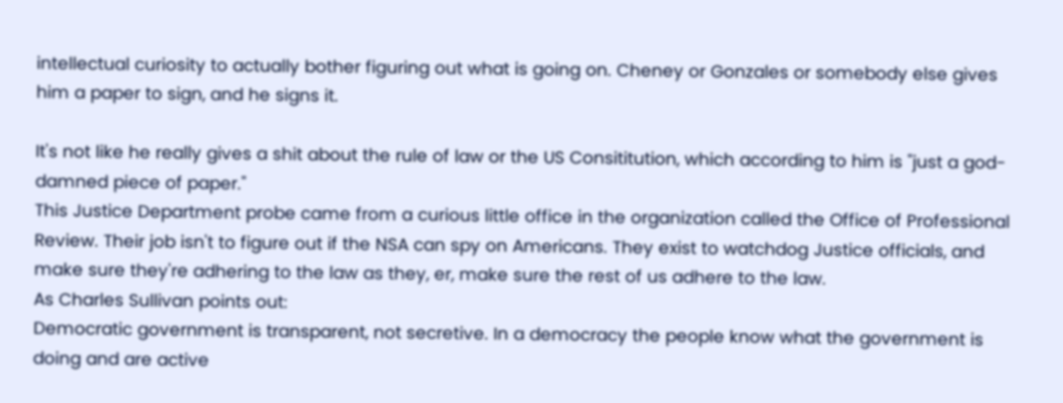intellectual curiosity to actually bother figuring out what is going on. Cheney or Gonzales or somebody else gives him a paper to sign, and he signs it.

It's not like he really gives a shit about the rule of law or the US Consititution, which according to him is "just a god-damned piece of paper."
This Justice Department probe came from a curious little office in the organization called the Office of Professional Review. Their job isn't to figure out if the NSA can spy on Americans. They exist to watchdog Justice officials, and make sure they're adhering to the law as they, er, make sure the rest of us adhere to the law.
As Charles Sullivan points out:
Democratic government is transparent, not secretive. In a democracy the people know what the government is doing and are active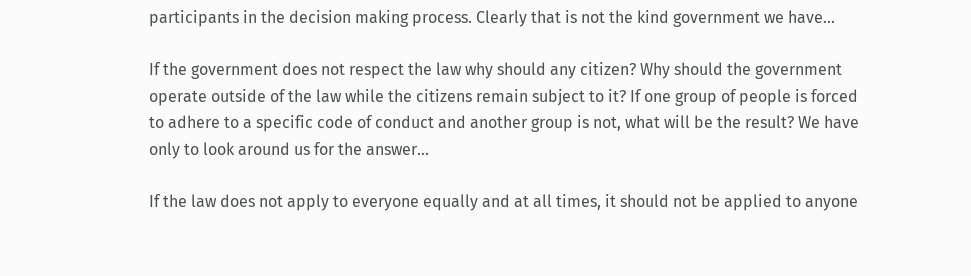participants in the decision making process. Clearly that is not the kind government we have...

If the government does not respect the law why should any citizen? Why should the government operate outside of the law while the citizens remain subject to it? If one group of people is forced to adhere to a specific code of conduct and another group is not, what will be the result? We have only to look around us for the answer...

If the law does not apply to everyone equally and at all times, it should not be applied to anyone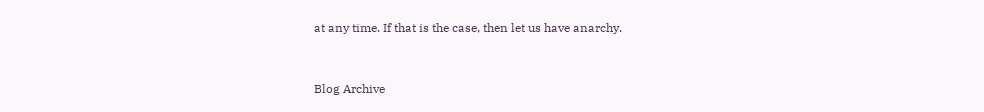at any time. If that is the case, then let us have anarchy.


Blog Archive